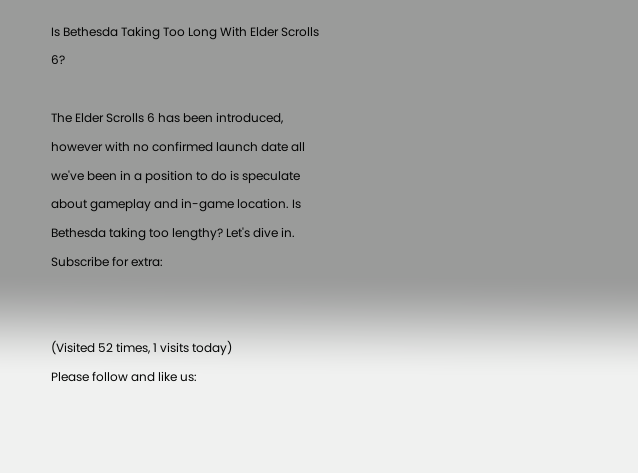Is Bethesda Taking Too Long With Elder Scrolls 6?

The Elder Scrolls 6 has been introduced, however with no confirmed launch date all we've been in a position to do is speculate about gameplay and in-game location. Is Bethesda taking too lengthy? Let's dive in.
Subscribe for extra:


(Visited 52 times, 1 visits today)
Please follow and like us: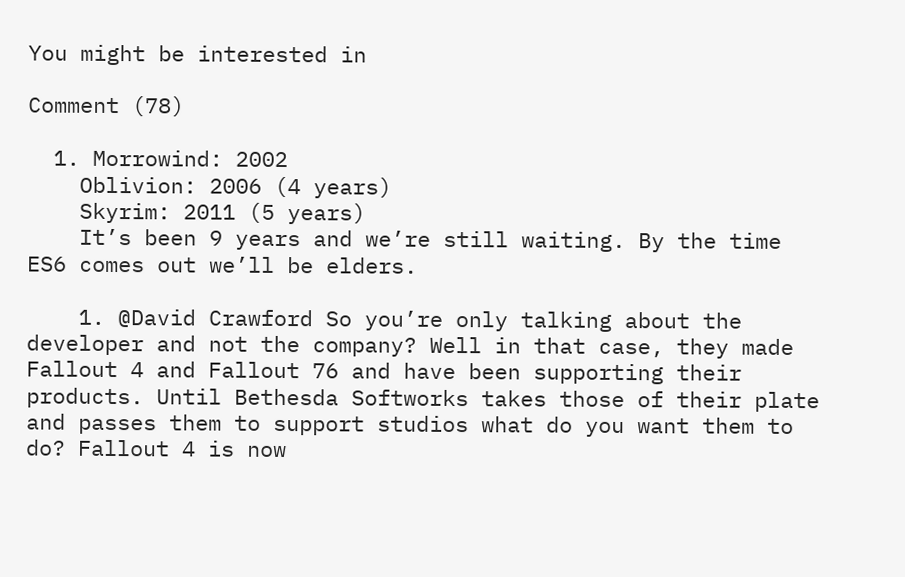You might be interested in

Comment (78)

  1. Morrowind: 2002
    Oblivion: 2006 (4 years)
    Skyrim: 2011 (5 years)
    It’s been 9 years and we’re still waiting. By the time ES6 comes out we’ll be elders.

    1. @David Crawford So you’re only talking about the developer and not the company? Well in that case, they made Fallout 4 and Fallout 76 and have been supporting their products. Until Bethesda Softworks takes those of their plate and passes them to support studios what do you want them to do? Fallout 4 is now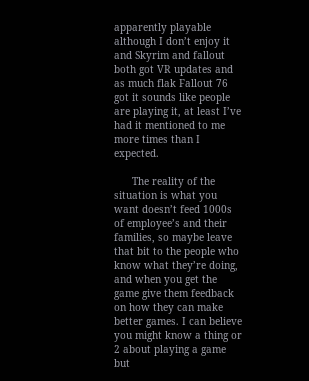apparently playable although I don’t enjoy it and Skyrim and fallout both got VR updates and as much flak Fallout 76 got it sounds like people are playing it, at least I’ve had it mentioned to me more times than I expected.

      The reality of the situation is what you want doesn’t feed 1000s of employee’s and their families, so maybe leave that bit to the people who know what they’re doing, and when you get the game give them feedback on how they can make better games. I can believe you might know a thing or 2 about playing a game but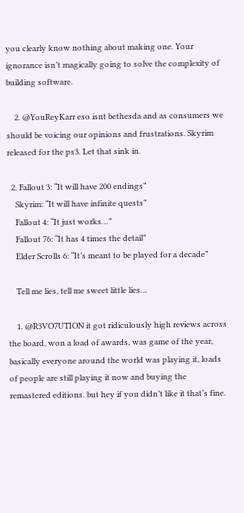you clearly know nothing about making one. Your ignorance isn’t magically going to solve the complexity of building software.

    2. @YouReyKarr eso isnt bethesda and as consumers we should be voicing our opinions and frustrations. Skyrim released for the ps3. Let that sink in.

  2. Fallout 3: “It will have 200 endings”
    Skyrim: “It will have infinite quests”
    Fallout 4: “It just works…”
    Fallout 76: “It has 4 times the detail”
    Elder Scrolls 6: “It’s meant to be played for a decade”

    Tell me lies, tell me sweet little lies…

    1. @R3VO7UTION it got ridiculously high reviews across the board, won a load of awards, was game of the year, basically everyone around the world was playing it, loads of people are still playing it now and buying the remastered editions. but hey if you didn’t like it that’s fine.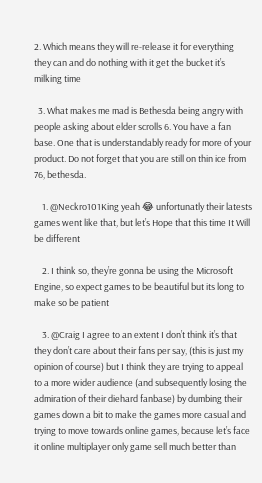2. Which means they will re-release it for everything they can and do nothing with it get the bucket it’s milking time

  3. What makes me mad is Bethesda being angry with people asking about elder scrolls 6. You have a fan base. One that is understandably ready for more of your product. Do not forget that you are still on thin ice from 76, bethesda.

    1. @Neckro101King yeah 😂 unfortunatly their latests games went like that, but let’s Hope that this time It Will be different

    2. I think so, they’re gonna be using the Microsoft Engine, so expect games to be beautiful but its long to make so be patient

    3. @Craig I agree to an extent I don’t think it’s that they don’t care about their fans per say, (this is just my opinion of course) but I think they are trying to appeal to a more wider audience (and subsequently losing the admiration of their diehard fanbase) by dumbing their games down a bit to make the games more casual and trying to move towards online games, because let’s face it online multiplayer only game sell much better than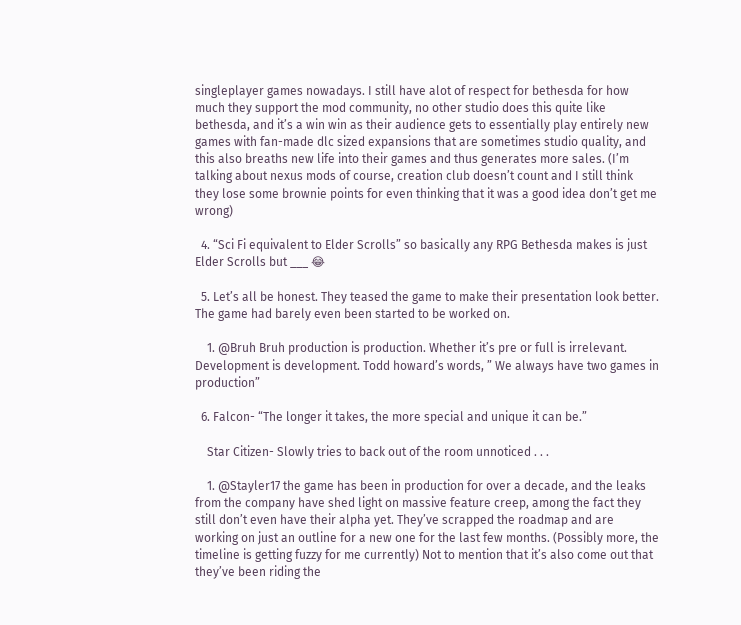singleplayer games nowadays. I still have alot of respect for bethesda for how much they support the mod community, no other studio does this quite like bethesda, and it’s a win win as their audience gets to essentially play entirely new games with fan-made dlc sized expansions that are sometimes studio quality, and this also breaths new life into their games and thus generates more sales. (I’m talking about nexus mods of course, creation club doesn’t count and I still think they lose some brownie points for even thinking that it was a good idea don’t get me wrong)

  4. “Sci Fi equivalent to Elder Scrolls” so basically any RPG Bethesda makes is just Elder Scrolls but ___ 😂

  5. Let’s all be honest. They teased the game to make their presentation look better. The game had barely even been started to be worked on.

    1. @Bruh Bruh production is production. Whether it’s pre or full is irrelevant. Development is development. Todd howard’s words, ” We always have two games in production”

  6. Falcon- “The longer it takes, the more special and unique it can be.”

    Star Citizen- Slowly tries to back out of the room unnoticed . . .

    1. @Stayler17 the game has been in production for over a decade, and the leaks from the company have shed light on massive feature creep, among the fact they still don’t even have their alpha yet. They’ve scrapped the roadmap and are working on just an outline for a new one for the last few months. (Possibly more, the timeline is getting fuzzy for me currently) Not to mention that it’s also come out that they’ve been riding the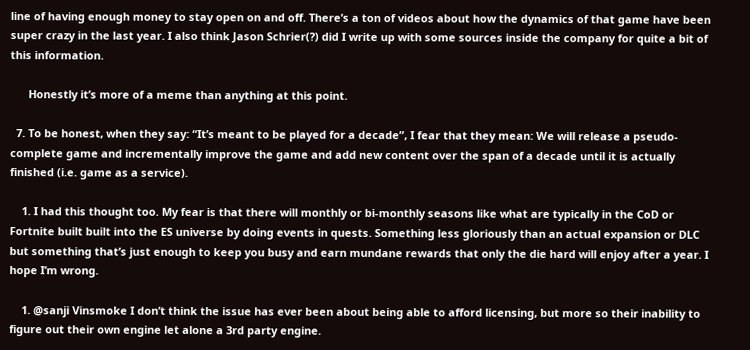line of having enough money to stay open on and off. There’s a ton of videos about how the dynamics of that game have been super crazy in the last year. I also think Jason Schrier(?) did I write up with some sources inside the company for quite a bit of this information.

      Honestly it’s more of a meme than anything at this point.

  7. To be honest, when they say: “It’s meant to be played for a decade”, I fear that they mean: We will release a pseudo-complete game and incrementally improve the game and add new content over the span of a decade until it is actually finished (i.e. game as a service).

    1. I had this thought too. My fear is that there will monthly or bi-monthly seasons like what are typically in the CoD or Fortnite built built into the ES universe by doing events in quests. Something less gloriously than an actual expansion or DLC but something that’s just enough to keep you busy and earn mundane rewards that only the die hard will enjoy after a year. I hope I’m wrong.

    1. @sanji Vinsmoke I don’t think the issue has ever been about being able to afford licensing, but more so their inability to figure out their own engine let alone a 3rd party engine.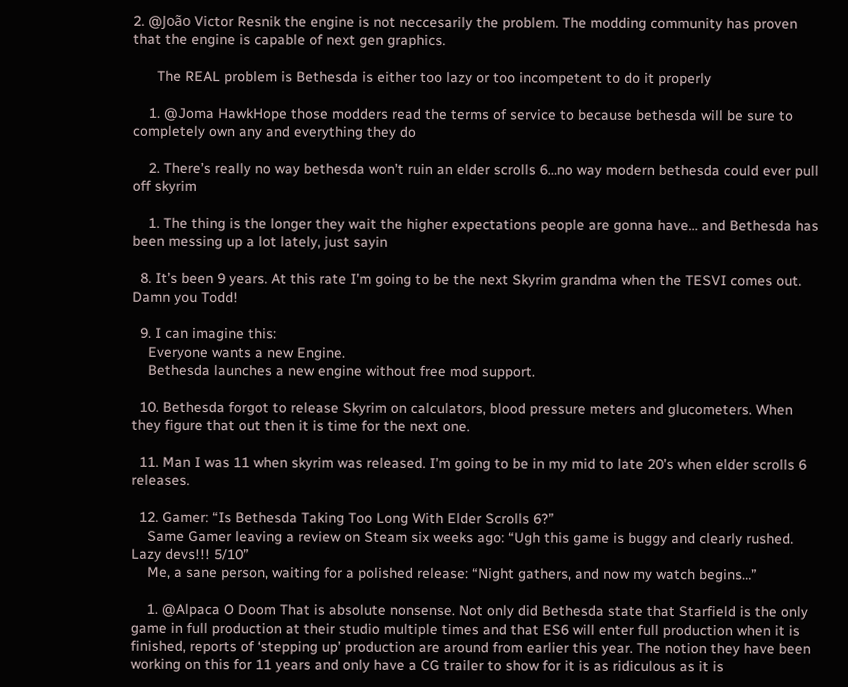2. @João Victor Resnik the engine is not neccesarily the problem. The modding community has proven that the engine is capable of next gen graphics.

      The REAL problem is Bethesda is either too lazy or too incompetent to do it properly

    1. @Joma HawkHope those modders read the terms of service to because bethesda will be sure to completely own any and everything they do

    2. There’s really no way bethesda won’t ruin an elder scrolls 6…no way modern bethesda could ever pull off skyrim

    1. The thing is the longer they wait the higher expectations people are gonna have… and Bethesda has been messing up a lot lately, just sayin

  8. It’s been 9 years. At this rate I’m going to be the next Skyrim grandma when the TESVI comes out. Damn you Todd!

  9. I can imagine this:
    Everyone wants a new Engine.
    Bethesda launches a new engine without free mod support.

  10. Bethesda forgot to release Skyrim on calculators, blood pressure meters and glucometers. When they figure that out then it is time for the next one.

  11. Man I was 11 when skyrim was released. I’m going to be in my mid to late 20’s when elder scrolls 6 releases.

  12. Gamer: “Is Bethesda Taking Too Long With Elder Scrolls 6?”
    Same Gamer leaving a review on Steam six weeks ago: “Ugh this game is buggy and clearly rushed. Lazy devs!!! 5/10”
    Me, a sane person, waiting for a polished release: “Night gathers, and now my watch begins…”

    1. @Alpaca O Doom That is absolute nonsense. Not only did Bethesda state that Starfield is the only game in full production at their studio multiple times and that ES6 will enter full production when it is finished, reports of ‘stepping up’ production are around from earlier this year. The notion they have been working on this for 11 years and only have a CG trailer to show for it is as ridiculous as it is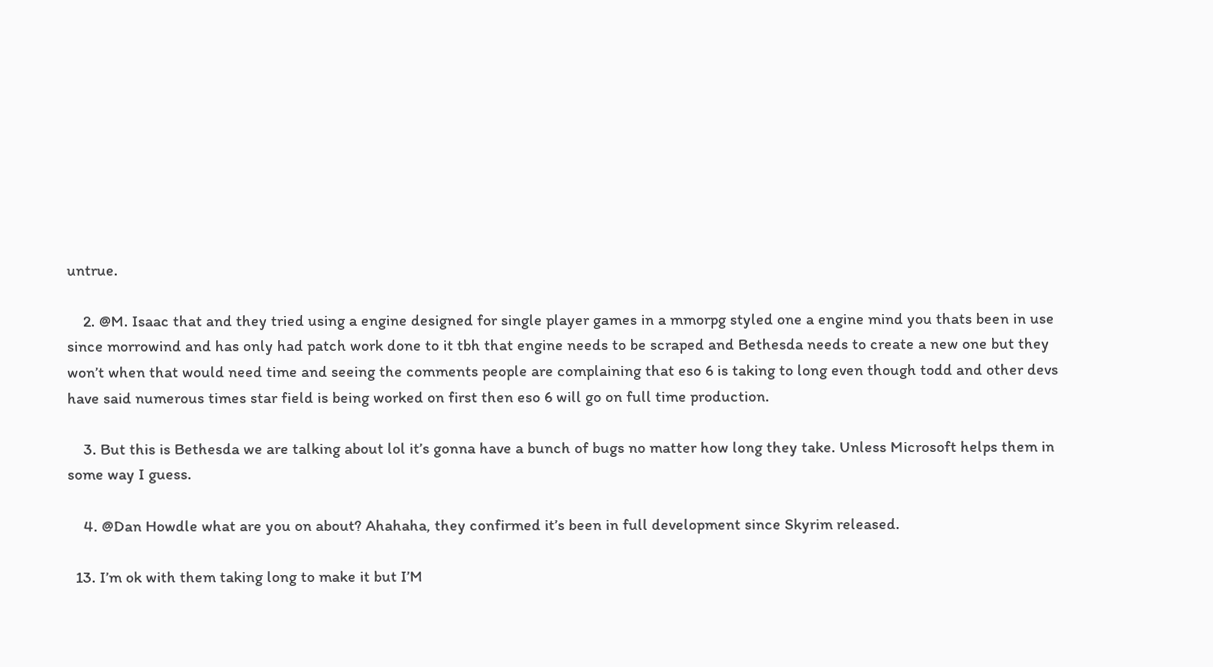untrue.

    2. @M. Isaac that and they tried using a engine designed for single player games in a mmorpg styled one a engine mind you thats been in use since morrowind and has only had patch work done to it tbh that engine needs to be scraped and Bethesda needs to create a new one but they won’t when that would need time and seeing the comments people are complaining that eso 6 is taking to long even though todd and other devs have said numerous times star field is being worked on first then eso 6 will go on full time production.

    3. But this is Bethesda we are talking about lol it’s gonna have a bunch of bugs no matter how long they take. Unless Microsoft helps them in some way I guess.

    4. @Dan Howdle what are you on about? Ahahaha, they confirmed it’s been in full development since Skyrim released.

  13. I’m ok with them taking long to make it but I’M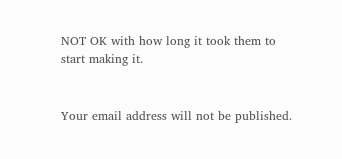NOT OK with how long it took them to start making it.


Your email address will not be published.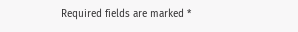Required fields are marked *